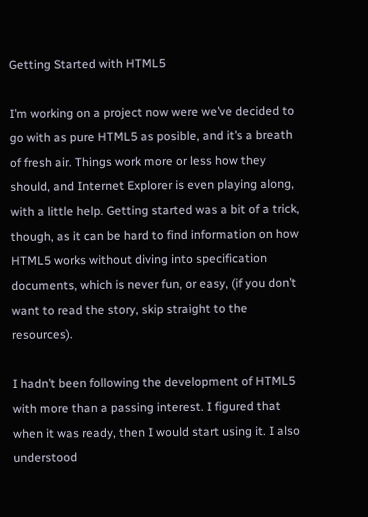Getting Started with HTML5

I’m working on a project now were we’ve decided to go with as pure HTML5 as posible, and it’s a breath of fresh air. Things work more or less how they should, and Internet Explorer is even playing along, with a little help. Getting started was a bit of a trick, though, as it can be hard to find information on how HTML5 works without diving into specification documents, which is never fun, or easy, (if you don’t want to read the story, skip straight to the resources).

I hadn’t been following the development of HTML5 with more than a passing interest. I figured that when it was ready, then I would start using it. I also understood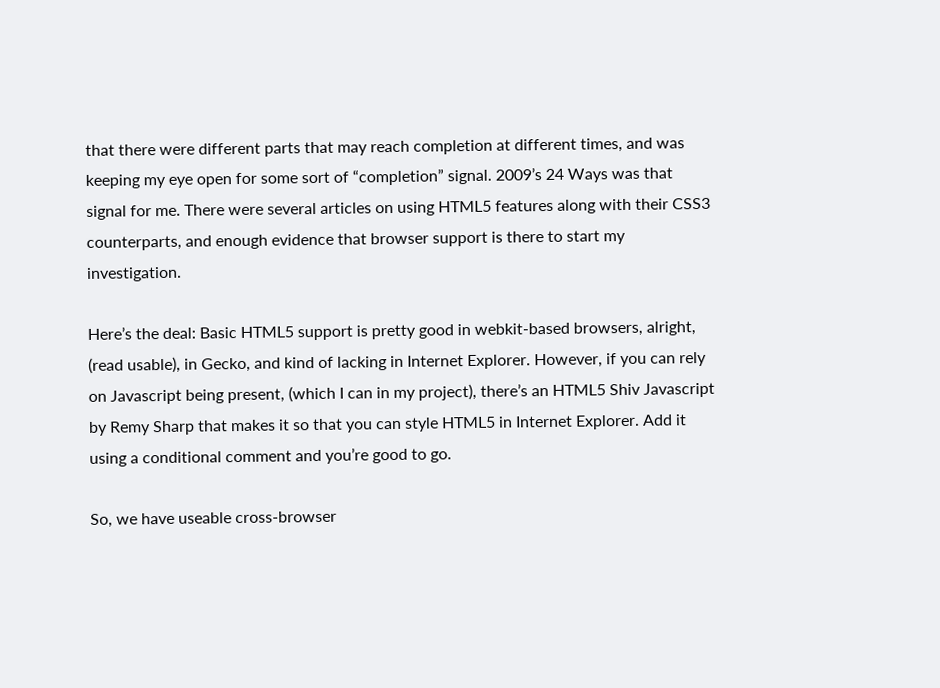that there were different parts that may reach completion at different times, and was keeping my eye open for some sort of “completion” signal. 2009’s 24 Ways was that signal for me. There were several articles on using HTML5 features along with their CSS3 counterparts, and enough evidence that browser support is there to start my investigation.

Here’s the deal: Basic HTML5 support is pretty good in webkit-based browsers, alright, (read usable), in Gecko, and kind of lacking in Internet Explorer. However, if you can rely on Javascript being present, (which I can in my project), there’s an HTML5 Shiv Javascript by Remy Sharp that makes it so that you can style HTML5 in Internet Explorer. Add it using a conditional comment and you’re good to go.

So, we have useable cross-browser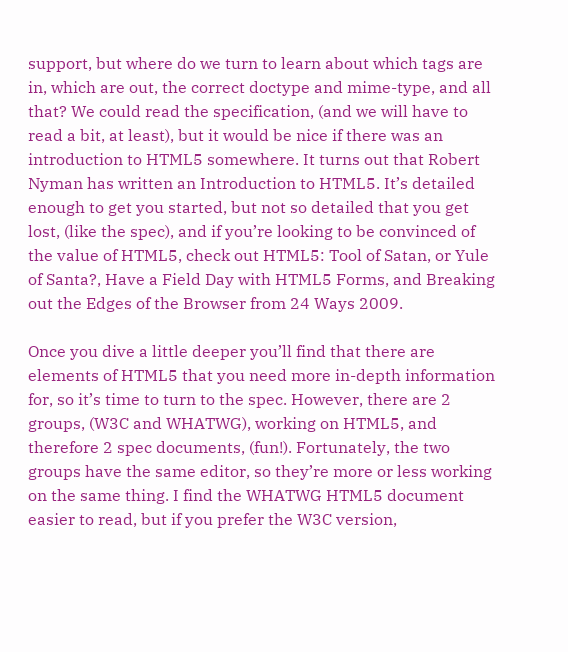support, but where do we turn to learn about which tags are in, which are out, the correct doctype and mime-type, and all that? We could read the specification, (and we will have to read a bit, at least), but it would be nice if there was an introduction to HTML5 somewhere. It turns out that Robert Nyman has written an Introduction to HTML5. It’s detailed enough to get you started, but not so detailed that you get lost, (like the spec), and if you’re looking to be convinced of the value of HTML5, check out HTML5: Tool of Satan, or Yule of Santa?, Have a Field Day with HTML5 Forms, and Breaking out the Edges of the Browser from 24 Ways 2009.

Once you dive a little deeper you’ll find that there are elements of HTML5 that you need more in-depth information for, so it’s time to turn to the spec. However, there are 2 groups, (W3C and WHATWG), working on HTML5, and therefore 2 spec documents, (fun!). Fortunately, the two groups have the same editor, so they’re more or less working on the same thing. I find the WHATWG HTML5 document easier to read, but if you prefer the W3C version,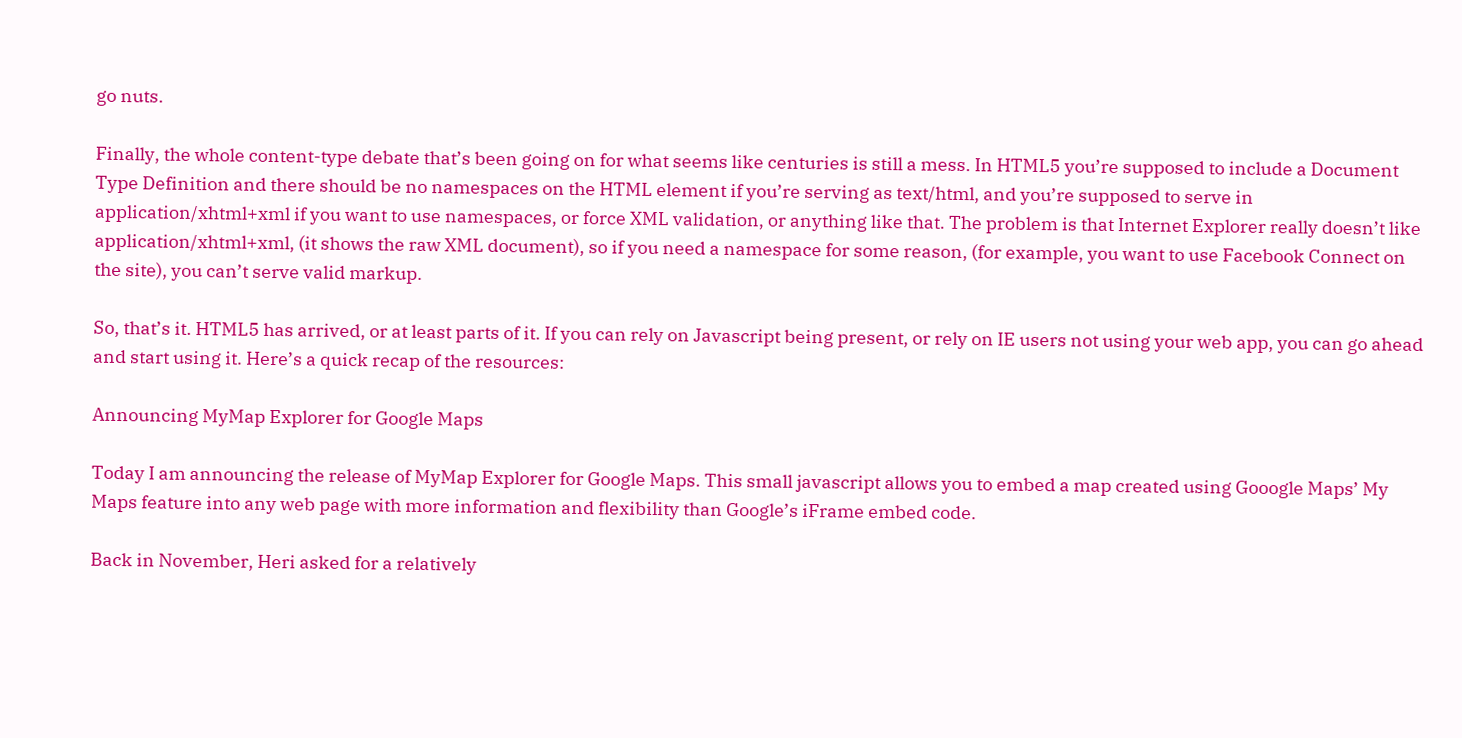go nuts.

Finally, the whole content-type debate that’s been going on for what seems like centuries is still a mess. In HTML5 you’re supposed to include a Document Type Definition and there should be no namespaces on the HTML element if you’re serving as text/html, and you’re supposed to serve in application/xhtml+xml if you want to use namespaces, or force XML validation, or anything like that. The problem is that Internet Explorer really doesn’t like application/xhtml+xml, (it shows the raw XML document), so if you need a namespace for some reason, (for example, you want to use Facebook Connect on the site), you can’t serve valid markup.

So, that’s it. HTML5 has arrived, or at least parts of it. If you can rely on Javascript being present, or rely on IE users not using your web app, you can go ahead and start using it. Here’s a quick recap of the resources:

Announcing MyMap Explorer for Google Maps

Today I am announcing the release of MyMap Explorer for Google Maps. This small javascript allows you to embed a map created using Gooogle Maps’ My Maps feature into any web page with more information and flexibility than Google’s iFrame embed code.

Back in November, Heri asked for a relatively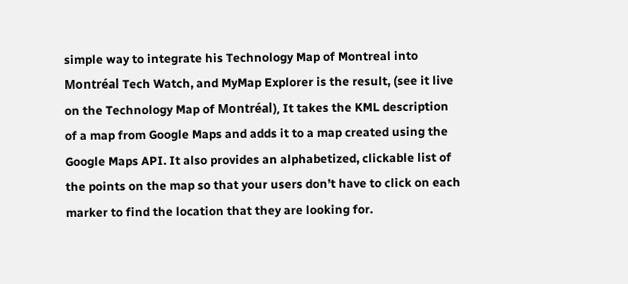simple way to integrate his Technology Map of Montreal into Montréal Tech Watch, and MyMap Explorer is the result, (see it live on the Technology Map of Montréal), It takes the KML description of a map from Google Maps and adds it to a map created using the Google Maps API. It also provides an alphabetized, clickable list of the points on the map so that your users don’t have to click on each marker to find the location that they are looking for.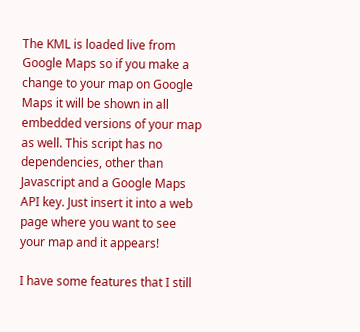The KML is loaded live from Google Maps so if you make a change to your map on Google Maps it will be shown in all embedded versions of your map as well. This script has no dependencies, other than Javascript and a Google Maps API key. Just insert it into a web page where you want to see your map and it appears!

I have some features that I still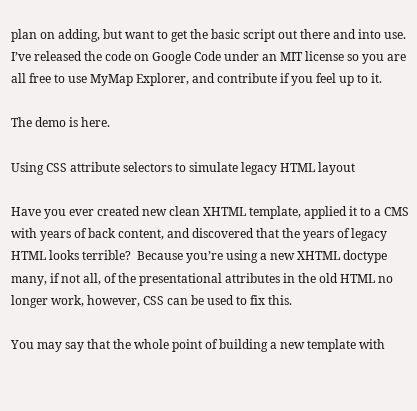plan on adding, but want to get the basic script out there and into use. I’ve released the code on Google Code under an MIT license so you are all free to use MyMap Explorer, and contribute if you feel up to it.

The demo is here.

Using CSS attribute selectors to simulate legacy HTML layout

Have you ever created new clean XHTML template, applied it to a CMS with years of back content, and discovered that the years of legacy HTML looks terrible?  Because you’re using a new XHTML doctype many, if not all, of the presentational attributes in the old HTML no longer work, however, CSS can be used to fix this.

You may say that the whole point of building a new template with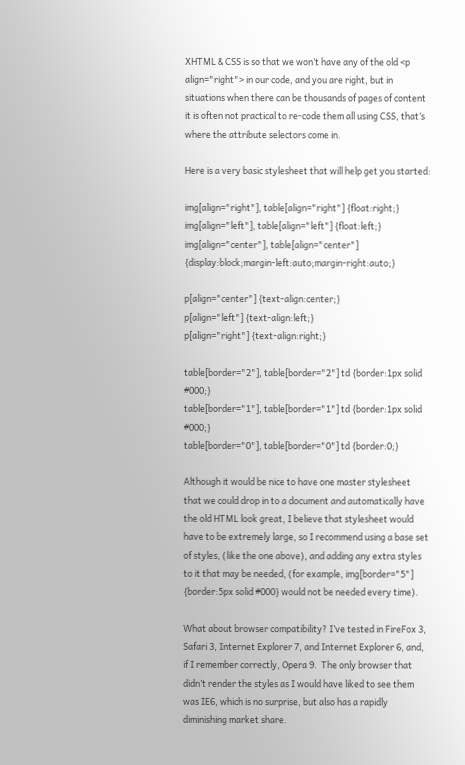XHTML & CSS is so that we won’t have any of the old <p align="right"> in our code, and you are right, but in situations when there can be thousands of pages of content it is often not practical to re-code them all using CSS, that’s where the attribute selectors come in.

Here is a very basic stylesheet that will help get you started:

img[align="right"], table[align="right"] {float:right;}
img[align="left"], table[align="left"] {float:left;}
img[align="center"], table[align="center"] {display:block;margin-left:auto;margin-right:auto;}

p[align="center"] {text-align:center;}
p[align="left"] {text-align:left;}
p[align="right"] {text-align:right;}

table[border="2"], table[border="2"] td {border:1px solid #000;}
table[border="1"], table[border="1"] td {border:1px solid #000;}
table[border="0"], table[border="0"] td {border:0;}

Although it would be nice to have one master stylesheet that we could drop in to a document and automatically have the old HTML look great, I believe that stylesheet would have to be extremely large, so I recommend using a base set of styles, (like the one above), and adding any extra styles to it that may be needed, (for example, img[border="5"] {border:5px solid #000} would not be needed every time).

What about browser compatibility? I’ve tested in FireFox 3, Safari 3, Internet Explorer 7, and Internet Explorer 6, and, if I remember correctly, Opera 9.  The only browser that didn’t render the styles as I would have liked to see them was IE6, which is no surprise, but also has a rapidly diminishing market share.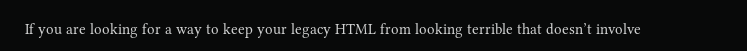If you are looking for a way to keep your legacy HTML from looking terrible that doesn’t involve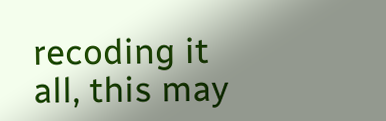recoding it all, this may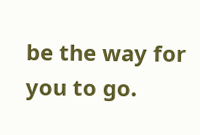be the way for you to go.